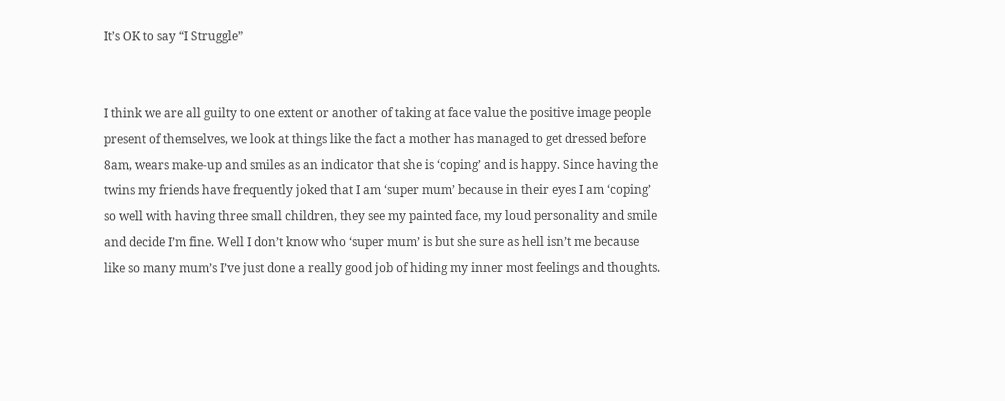It’s OK to say “I Struggle”


I think we are all guilty to one extent or another of taking at face value the positive image people present of themselves, we look at things like the fact a mother has managed to get dressed before 8am, wears make-up and smiles as an indicator that she is ‘coping’ and is happy. Since having the twins my friends have frequently joked that I am ‘super mum’ because in their eyes I am ‘coping’ so well with having three small children, they see my painted face, my loud personality and smile and decide I’m fine. Well I don’t know who ‘super mum’ is but she sure as hell isn’t me because like so many mum’s I’ve just done a really good job of hiding my inner most feelings and thoughts.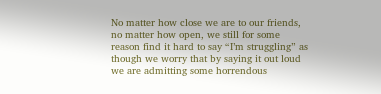No matter how close we are to our friends, no matter how open, we still for some reason find it hard to say “I’m struggling” as though we worry that by saying it out loud we are admitting some horrendous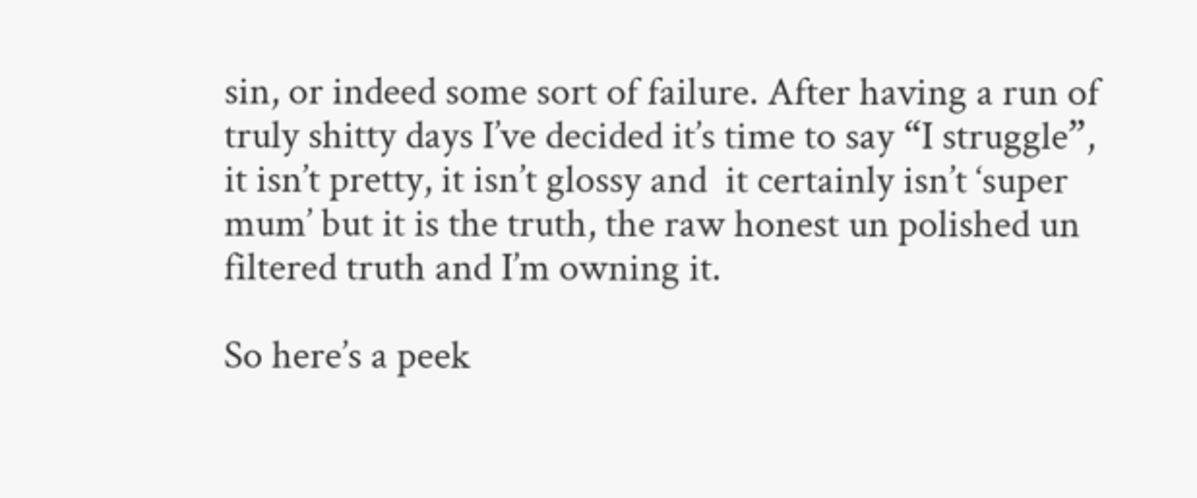sin, or indeed some sort of failure. After having a run of truly shitty days I’ve decided it’s time to say “I struggle”, it isn’t pretty, it isn’t glossy and  it certainly isn’t ‘super mum’ but it is the truth, the raw honest un polished un filtered truth and I’m owning it.

So here’s a peek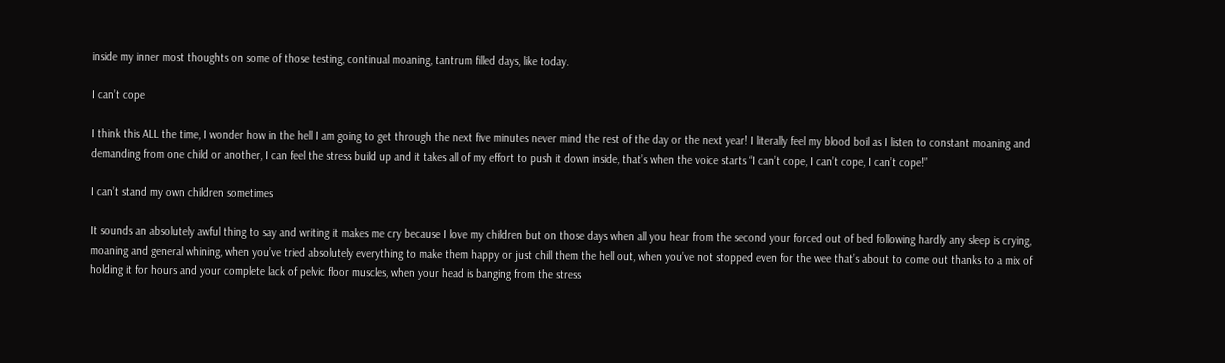inside my inner most thoughts on some of those testing, continual moaning, tantrum filled days, like today.

I can’t cope

I think this ALL the time, I wonder how in the hell I am going to get through the next five minutes never mind the rest of the day or the next year! I literally feel my blood boil as I listen to constant moaning and demanding from one child or another, I can feel the stress build up and it takes all of my effort to push it down inside, that’s when the voice starts “I can’t cope, I can’t cope, I can’t cope!”

I can’t stand my own children sometimes

It sounds an absolutely awful thing to say and writing it makes me cry because I love my children but on those days when all you hear from the second your forced out of bed following hardly any sleep is crying, moaning and general whining, when you’ve tried absolutely everything to make them happy or just chill them the hell out, when you’ve not stopped even for the wee that’s about to come out thanks to a mix of holding it for hours and your complete lack of pelvic floor muscles, when your head is banging from the stress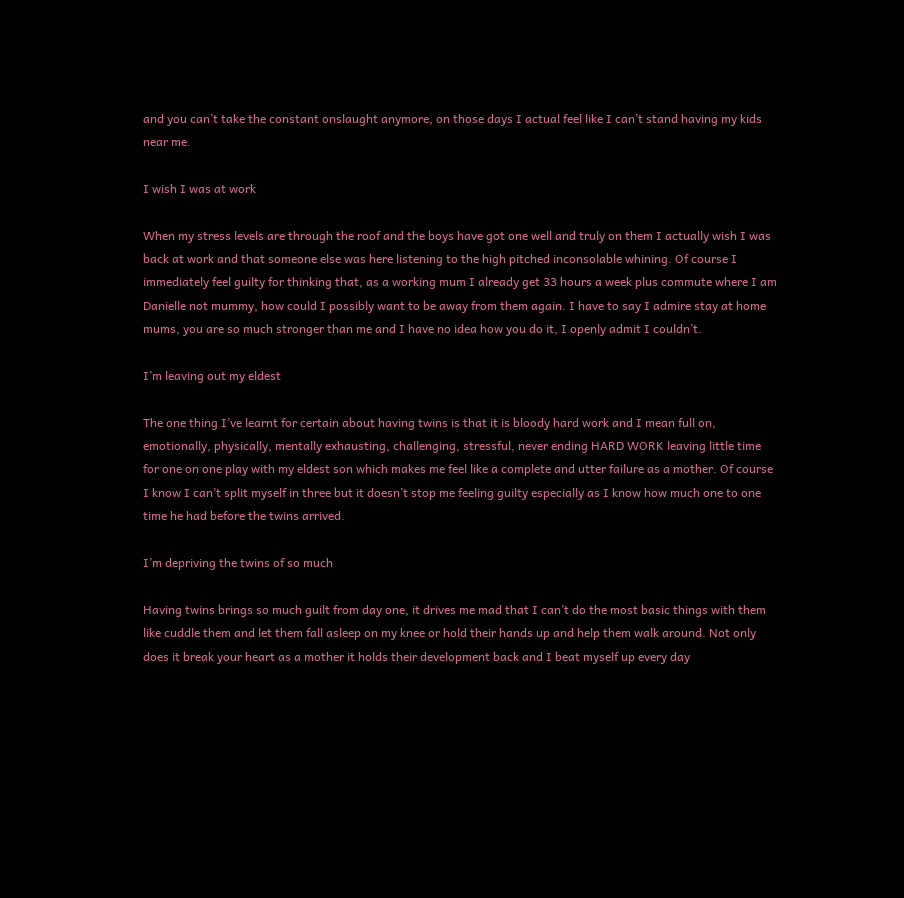and you can’t take the constant onslaught anymore, on those days I actual feel like I can’t stand having my kids near me.

I wish I was at work

When my stress levels are through the roof and the boys have got one well and truly on them I actually wish I was back at work and that someone else was here listening to the high pitched inconsolable whining. Of course I immediately feel guilty for thinking that, as a working mum I already get 33 hours a week plus commute where I am Danielle not mummy, how could I possibly want to be away from them again. I have to say I admire stay at home mums, you are so much stronger than me and I have no idea how you do it, I openly admit I couldn’t.

I’m leaving out my eldest

The one thing I’ve learnt for certain about having twins is that it is bloody hard work and I mean full on, emotionally, physically, mentally exhausting, challenging, stressful, never ending HARD WORK leaving little time for one on one play with my eldest son which makes me feel like a complete and utter failure as a mother. Of course I know I can’t split myself in three but it doesn’t stop me feeling guilty especially as I know how much one to one time he had before the twins arrived.

I’m depriving the twins of so much

Having twins brings so much guilt from day one, it drives me mad that I can’t do the most basic things with them like cuddle them and let them fall asleep on my knee or hold their hands up and help them walk around. Not only does it break your heart as a mother it holds their development back and I beat myself up every day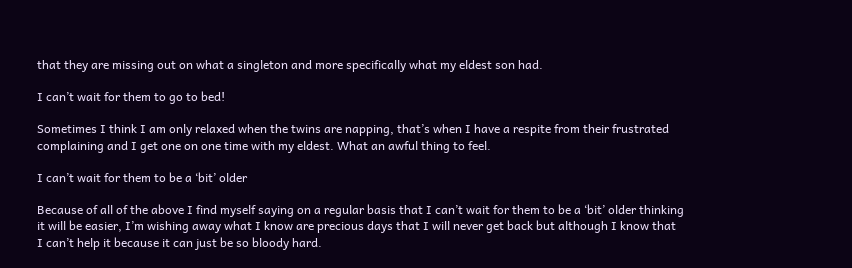that they are missing out on what a singleton and more specifically what my eldest son had.

I can’t wait for them to go to bed!

Sometimes I think I am only relaxed when the twins are napping, that’s when I have a respite from their frustrated complaining and I get one on one time with my eldest. What an awful thing to feel.

I can’t wait for them to be a ‘bit’ older

Because of all of the above I find myself saying on a regular basis that I can’t wait for them to be a ‘bit’ older thinking it will be easier, I’m wishing away what I know are precious days that I will never get back but although I know that I can’t help it because it can just be so bloody hard.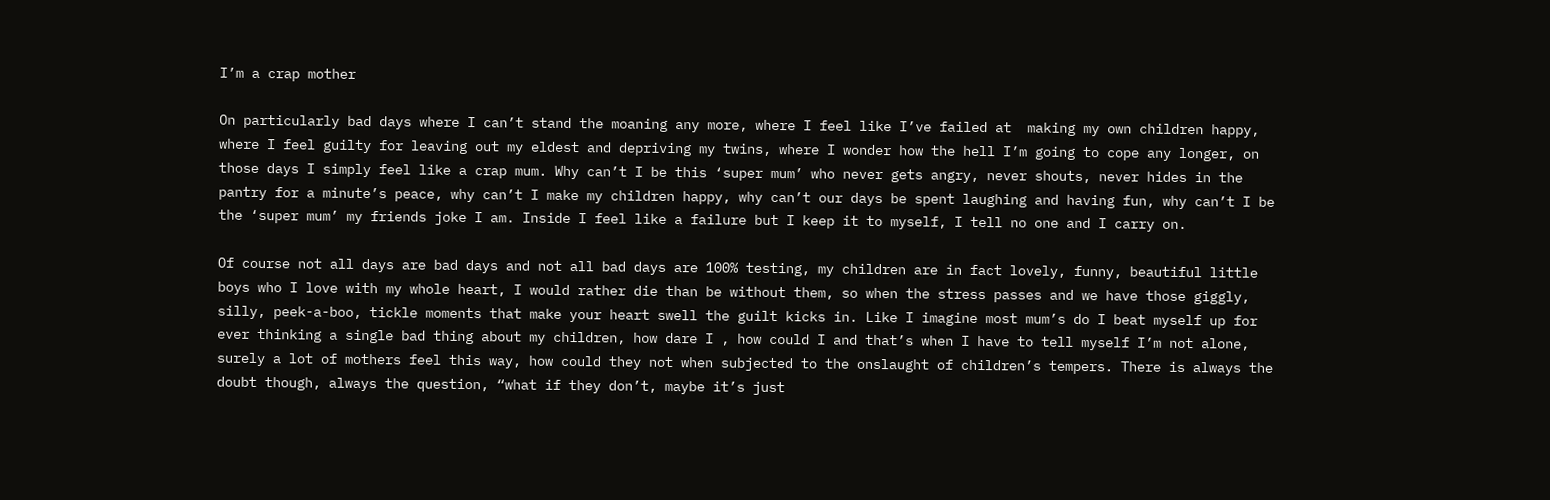I’m a crap mother

On particularly bad days where I can’t stand the moaning any more, where I feel like I’ve failed at  making my own children happy, where I feel guilty for leaving out my eldest and depriving my twins, where I wonder how the hell I’m going to cope any longer, on those days I simply feel like a crap mum. Why can’t I be this ‘super mum’ who never gets angry, never shouts, never hides in the pantry for a minute’s peace, why can’t I make my children happy, why can’t our days be spent laughing and having fun, why can’t I be the ‘super mum’ my friends joke I am. Inside I feel like a failure but I keep it to myself, I tell no one and I carry on.

Of course not all days are bad days and not all bad days are 100% testing, my children are in fact lovely, funny, beautiful little boys who I love with my whole heart, I would rather die than be without them, so when the stress passes and we have those giggly, silly, peek-a-boo, tickle moments that make your heart swell the guilt kicks in. Like I imagine most mum’s do I beat myself up for ever thinking a single bad thing about my children, how dare I , how could I and that’s when I have to tell myself I’m not alone, surely a lot of mothers feel this way, how could they not when subjected to the onslaught of children’s tempers. There is always the doubt though, always the question, “what if they don’t, maybe it’s just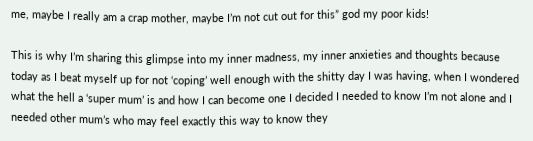me, maybe I really am a crap mother, maybe I’m not cut out for this” god my poor kids!

This is why I’m sharing this glimpse into my inner madness, my inner anxieties and thoughts because today as I beat myself up for not ‘coping’ well enough with the shitty day I was having, when I wondered what the hell a ‘super mum’ is and how I can become one I decided I needed to know I’m not alone and I needed other mum’s who may feel exactly this way to know they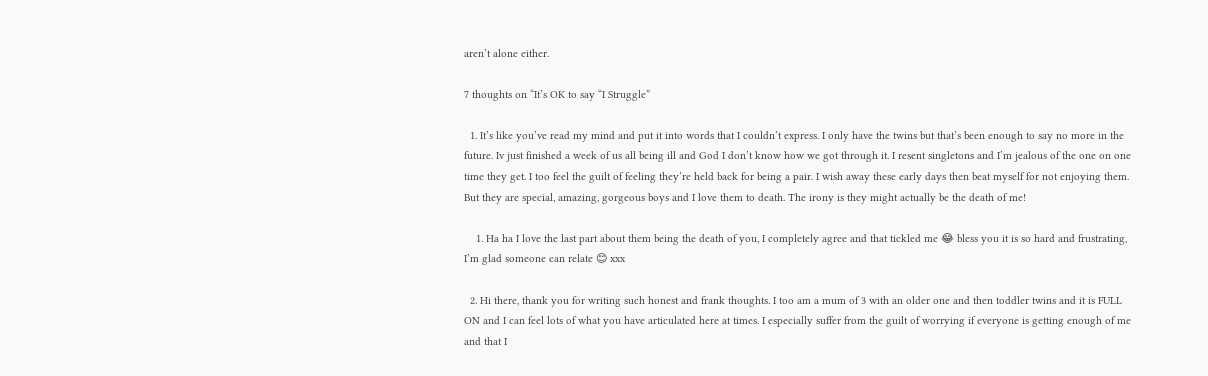aren’t alone either.

7 thoughts on “It’s OK to say “I Struggle”

  1. It’s like you’ve read my mind and put it into words that I couldn’t express. I only have the twins but that’s been enough to say no more in the future. Iv just finished a week of us all being ill and God I don’t know how we got through it. I resent singletons and I’m jealous of the one on one time they get. I too feel the guilt of feeling they’re held back for being a pair. I wish away these early days then beat myself for not enjoying them. But they are special, amazing, gorgeous boys and I love them to death. The irony is they might actually be the death of me!

    1. Ha ha I love the last part about them being the death of you, I completely agree and that tickled me 😂 bless you it is so hard and frustrating, I’m glad someone can relate 😊 xxx

  2. Hi there, thank you for writing such honest and frank thoughts. I too am a mum of 3 with an older one and then toddler twins and it is FULL ON and I can feel lots of what you have articulated here at times. I especially suffer from the guilt of worrying if everyone is getting enough of me and that I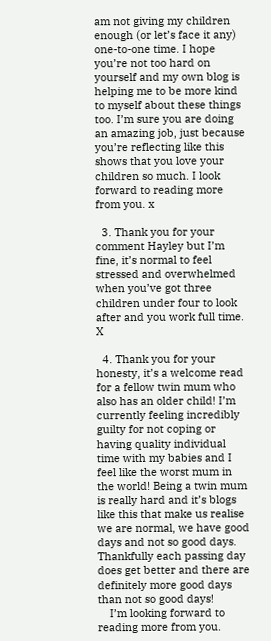am not giving my children enough (or let’s face it any) one-to-one time. I hope you’re not too hard on yourself and my own blog is helping me to be more kind to myself about these things too. I’m sure you are doing an amazing job, just because you’re reflecting like this shows that you love your children so much. I look forward to reading more from you. x

  3. Thank you for your comment Hayley but I’m fine, it’s normal to feel stressed and overwhelmed when you’ve got three children under four to look after and you work full time. X

  4. Thank you for your honesty, it’s a welcome read for a fellow twin mum who also has an older child! I’m currently feeling incredibly guilty for not coping or having quality individual time with my babies and I feel like the worst mum in the world! Being a twin mum is really hard and it’s blogs like this that make us realise we are normal, we have good days and not so good days. Thankfully each passing day does get better and there are definitely more good days than not so good days!
    I’m looking forward to reading more from you.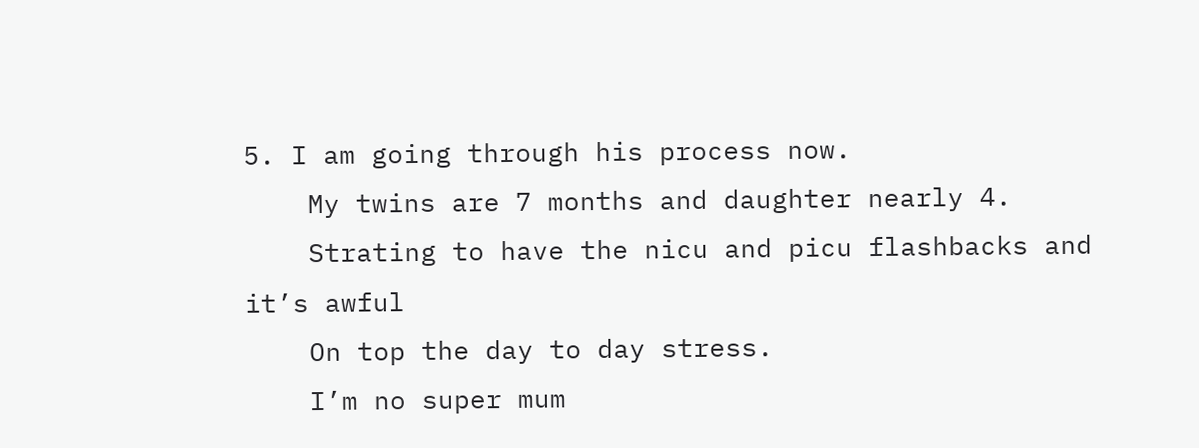5. I am going through his process now.
    My twins are 7 months and daughter nearly 4.
    Strating to have the nicu and picu flashbacks and it’s awful
    On top the day to day stress.
    I’m no super mum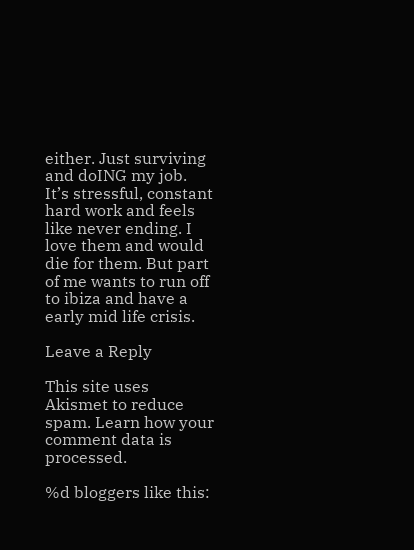either. Just surviving and doING my job. It’s stressful, constant hard work and feels like never ending. I love them and would die for them. But part of me wants to run off to ibiza and have a early mid life crisis.

Leave a Reply

This site uses Akismet to reduce spam. Learn how your comment data is processed.

%d bloggers like this: